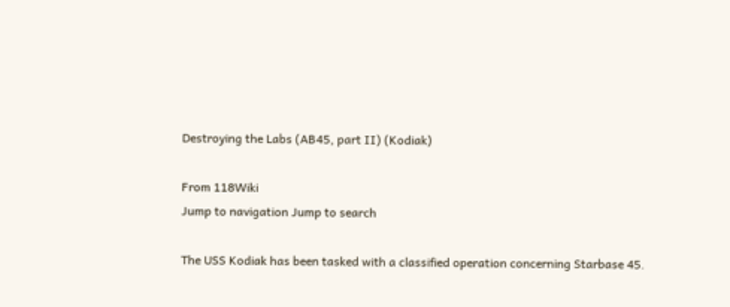Destroying the Labs (AB45, part II) (Kodiak)

From 118Wiki
Jump to navigation Jump to search

The USS Kodiak has been tasked with a classified operation concerning Starbase 45.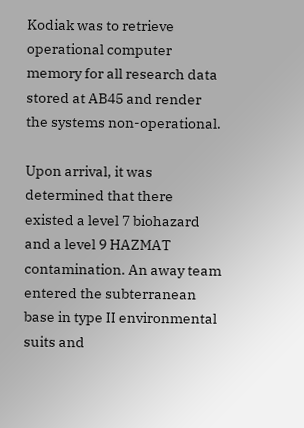Kodiak was to retrieve operational computer memory for all research data stored at AB45 and render the systems non-operational.

Upon arrival, it was determined that there existed a level 7 biohazard and a level 9 HAZMAT contamination. An away team entered the subterranean base in type II environmental suits and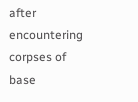after encountering corpses of base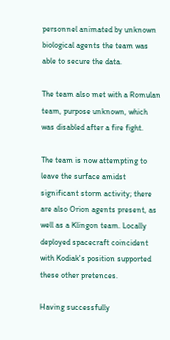personnel animated by unknown biological agents the team was able to secure the data.

The team also met with a Romulan team, purpose unknown, which was disabled after a fire fight.

The team is now attempting to leave the surface amidst significant storm activity; there are also Orion agents present, as well as a Klingon team. Locally deployed spacecraft coincident with Kodiak's position supported these other pretences.

Having successfully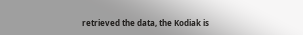retrieved the data, the Kodiak is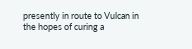presently in route to Vulcan in the hopes of curing a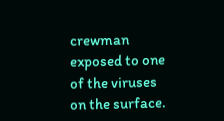crewman exposed to one of the viruses on the surface.